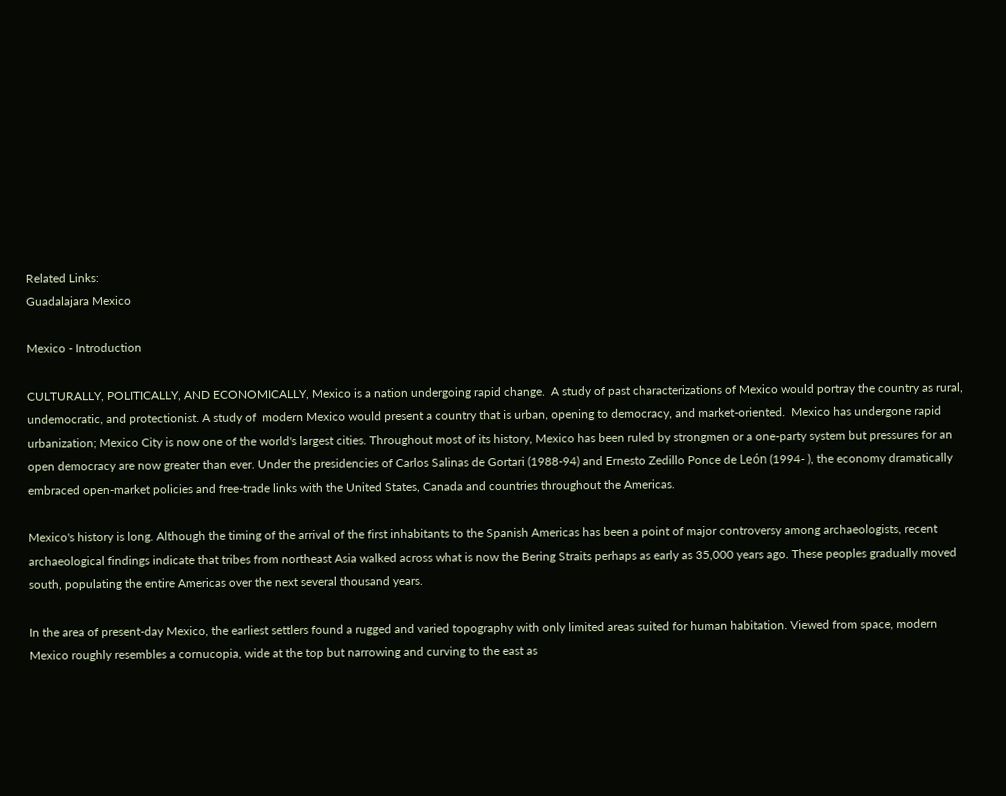Related Links:
Guadalajara Mexico

Mexico - Introduction

CULTURALLY, POLITICALLY, AND ECONOMICALLY, Mexico is a nation undergoing rapid change.  A study of past characterizations of Mexico would portray the country as rural, undemocratic, and protectionist. A study of  modern Mexico would present a country that is urban, opening to democracy, and market-oriented.  Mexico has undergone rapid urbanization; Mexico City is now one of the world's largest cities. Throughout most of its history, Mexico has been ruled by strongmen or a one-party system but pressures for an open democracy are now greater than ever. Under the presidencies of Carlos Salinas de Gortari (1988-94) and Ernesto Zedillo Ponce de León (1994- ), the economy dramatically embraced open-market policies and free-trade links with the United States, Canada and countries throughout the Americas.

Mexico's history is long. Although the timing of the arrival of the first inhabitants to the Spanish Americas has been a point of major controversy among archaeologists, recent archaeological findings indicate that tribes from northeast Asia walked across what is now the Bering Straits perhaps as early as 35,000 years ago. These peoples gradually moved south, populating the entire Americas over the next several thousand years.

In the area of present-day Mexico, the earliest settlers found a rugged and varied topography with only limited areas suited for human habitation. Viewed from space, modern Mexico roughly resembles a cornucopia, wide at the top but narrowing and curving to the east as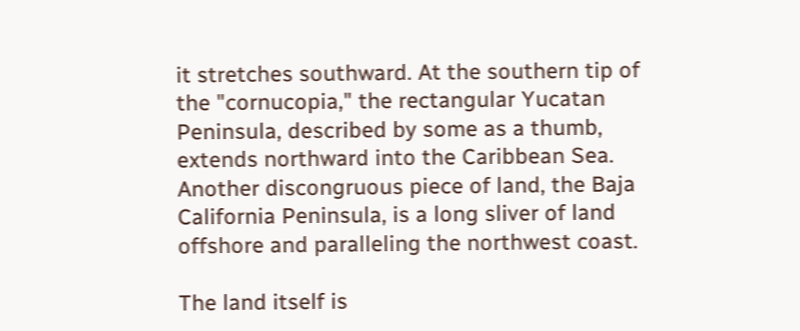it stretches southward. At the southern tip of the "cornucopia," the rectangular Yucatan Peninsula, described by some as a thumb, extends northward into the Caribbean Sea. Another discongruous piece of land, the Baja California Peninsula, is a long sliver of land offshore and paralleling the northwest coast.

The land itself is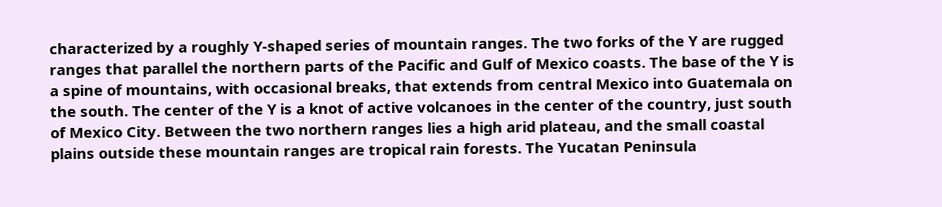characterized by a roughly Y-shaped series of mountain ranges. The two forks of the Y are rugged ranges that parallel the northern parts of the Pacific and Gulf of Mexico coasts. The base of the Y is a spine of mountains, with occasional breaks, that extends from central Mexico into Guatemala on the south. The center of the Y is a knot of active volcanoes in the center of the country, just south of Mexico City. Between the two northern ranges lies a high arid plateau, and the small coastal plains outside these mountain ranges are tropical rain forests. The Yucatan Peninsula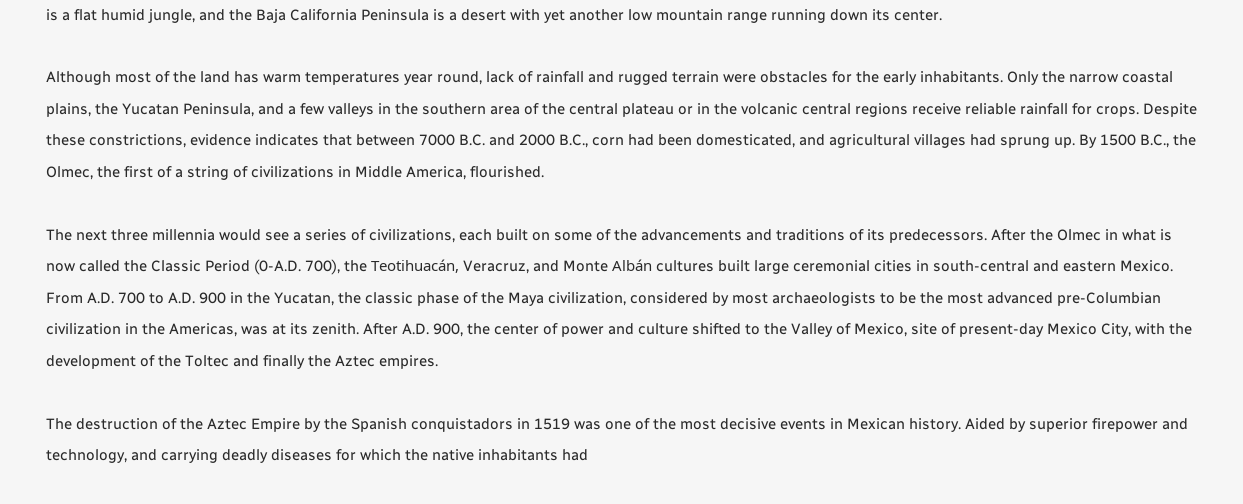is a flat humid jungle, and the Baja California Peninsula is a desert with yet another low mountain range running down its center.

Although most of the land has warm temperatures year round, lack of rainfall and rugged terrain were obstacles for the early inhabitants. Only the narrow coastal plains, the Yucatan Peninsula, and a few valleys in the southern area of the central plateau or in the volcanic central regions receive reliable rainfall for crops. Despite these constrictions, evidence indicates that between 7000 B.C. and 2000 B.C., corn had been domesticated, and agricultural villages had sprung up. By 1500 B.C., the Olmec, the first of a string of civilizations in Middle America, flourished.

The next three millennia would see a series of civilizations, each built on some of the advancements and traditions of its predecessors. After the Olmec in what is now called the Classic Period (0-A.D. 700), the Teotihuacán, Veracruz, and Monte Albán cultures built large ceremonial cities in south-central and eastern Mexico. From A.D. 700 to A.D. 900 in the Yucatan, the classic phase of the Maya civilization, considered by most archaeologists to be the most advanced pre-Columbian civilization in the Americas, was at its zenith. After A.D. 900, the center of power and culture shifted to the Valley of Mexico, site of present-day Mexico City, with the development of the Toltec and finally the Aztec empires.

The destruction of the Aztec Empire by the Spanish conquistadors in 1519 was one of the most decisive events in Mexican history. Aided by superior firepower and technology, and carrying deadly diseases for which the native inhabitants had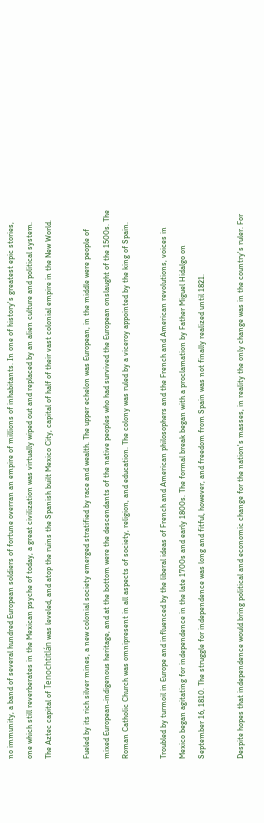no immunity, a band of several hundred European soldiers of fortune overran an empire of millions of inhabitants. In one of history's greatest epic stories, one which still reverberates in the Mexican psyche of today, a great civilization was virtually wiped out and replaced by an alien culture and political system. The Aztec capital of Tenochtitlán was leveled, and atop the ruins the Spanish built Mexico City, capital of half of their vast colonial empire in the New World.

Fueled by its rich silver mines, a new colonial society emerged stratified by race and wealth. The upper echelon was European, in the middle were people of mixed European-indigenous heritage, and at the bottom were the descendants of the native peoples who had survived the European onslaught of the 1500s. The Roman Catholic Church was omnipresent in all aspects of society, religion, and education. The colony was ruled by a viceroy appointed by the king of Spain.

Troubled by turmoil in Europe and influenced by the liberal ideas of French and American philosophers and the French and American revolutions, voices in Mexico began agitating for independence in the late 1700s and early 1800s. The formal break began with a proclamation by Father Miguel Hidalgo on September 16, 1810. The struggle for independence was long and fitful, however, and freedom from Spain was not finally realized until 1821.

Despite hopes that independence would bring political and economic change for the nation's masses, in reality the only change was in the country's ruler. For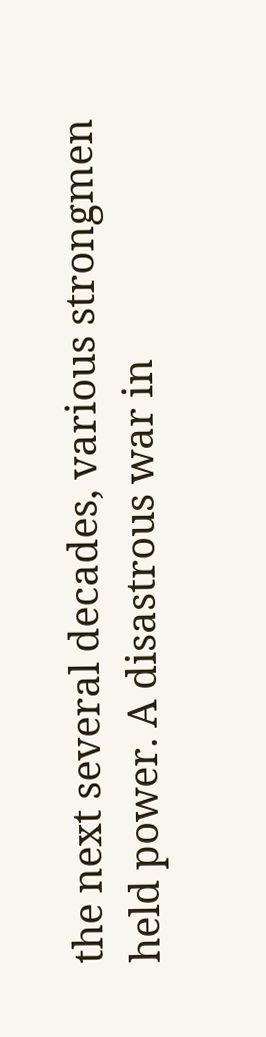the next several decades, various strongmen held power. A disastrous war in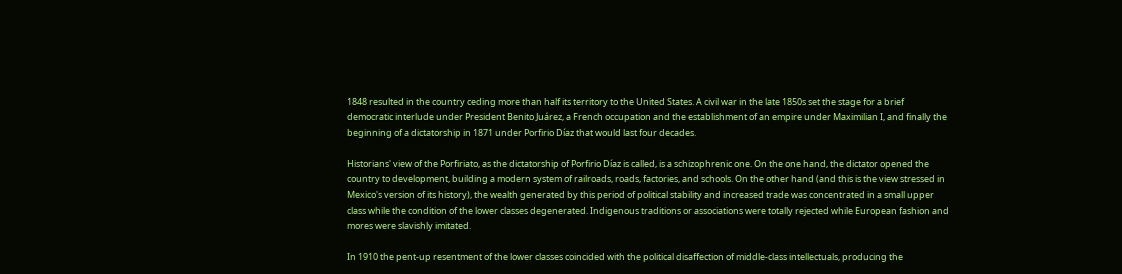1848 resulted in the country ceding more than half its territory to the United States. A civil war in the late 1850s set the stage for a brief democratic interlude under President Benito Juárez, a French occupation and the establishment of an empire under Maximilian I, and finally the beginning of a dictatorship in 1871 under Porfirio Díaz that would last four decades.

Historians' view of the Porfiriato, as the dictatorship of Porfirio Díaz is called, is a schizophrenic one. On the one hand, the dictator opened the country to development, building a modern system of railroads, roads, factories, and schools. On the other hand (and this is the view stressed in Mexico's version of its history), the wealth generated by this period of political stability and increased trade was concentrated in a small upper class while the condition of the lower classes degenerated. Indigenous traditions or associations were totally rejected while European fashion and mores were slavishly imitated.

In 1910 the pent-up resentment of the lower classes coincided with the political disaffection of middle-class intellectuals, producing the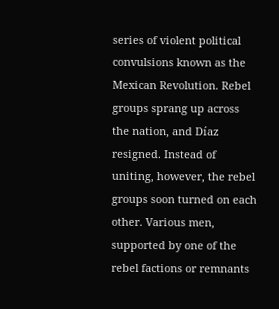series of violent political convulsions known as the Mexican Revolution. Rebel groups sprang up across the nation, and Díaz resigned. Instead of uniting, however, the rebel groups soon turned on each other. Various men, supported by one of the rebel factions or remnants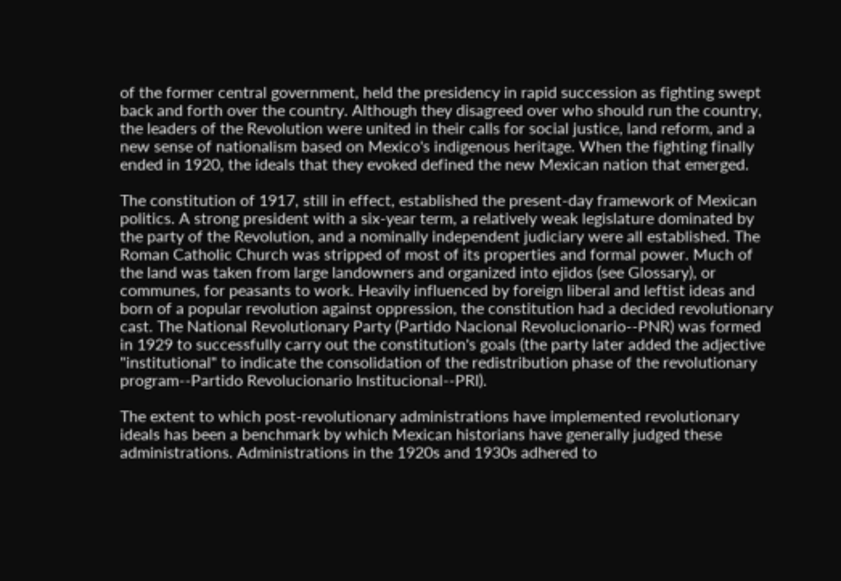of the former central government, held the presidency in rapid succession as fighting swept back and forth over the country. Although they disagreed over who should run the country, the leaders of the Revolution were united in their calls for social justice, land reform, and a new sense of nationalism based on Mexico's indigenous heritage. When the fighting finally ended in 1920, the ideals that they evoked defined the new Mexican nation that emerged.

The constitution of 1917, still in effect, established the present-day framework of Mexican politics. A strong president with a six-year term, a relatively weak legislature dominated by the party of the Revolution, and a nominally independent judiciary were all established. The Roman Catholic Church was stripped of most of its properties and formal power. Much of the land was taken from large landowners and organized into ejidos (see Glossary), or communes, for peasants to work. Heavily influenced by foreign liberal and leftist ideas and born of a popular revolution against oppression, the constitution had a decided revolutionary cast. The National Revolutionary Party (Partido Nacional Revolucionario--PNR) was formed in 1929 to successfully carry out the constitution's goals (the party later added the adjective "institutional" to indicate the consolidation of the redistribution phase of the revolutionary program--Partido Revolucionario Institucional--PRI).

The extent to which post-revolutionary administrations have implemented revolutionary ideals has been a benchmark by which Mexican historians have generally judged these administrations. Administrations in the 1920s and 1930s adhered to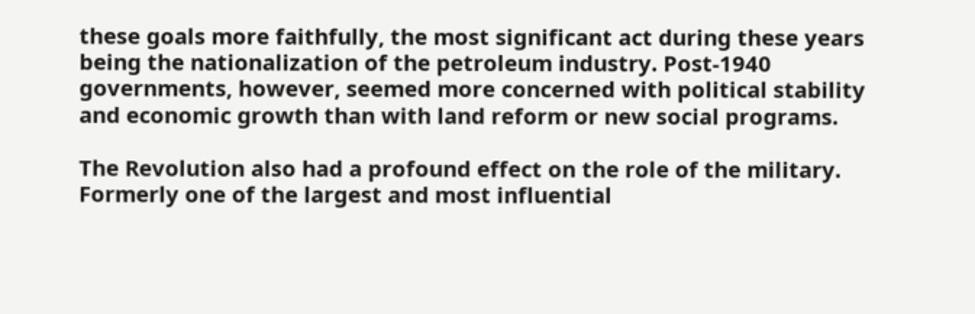these goals more faithfully, the most significant act during these years being the nationalization of the petroleum industry. Post-1940 governments, however, seemed more concerned with political stability and economic growth than with land reform or new social programs.

The Revolution also had a profound effect on the role of the military. Formerly one of the largest and most influential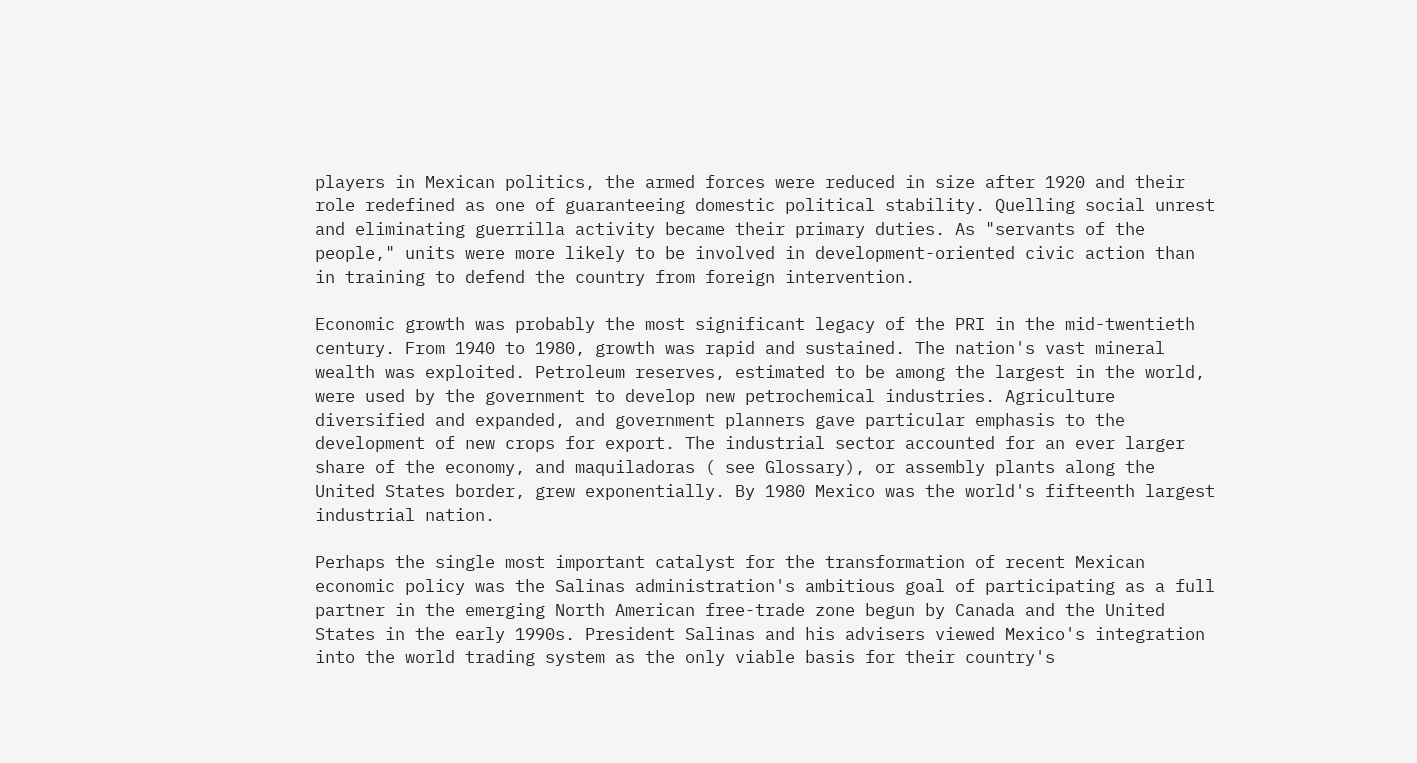players in Mexican politics, the armed forces were reduced in size after 1920 and their role redefined as one of guaranteeing domestic political stability. Quelling social unrest and eliminating guerrilla activity became their primary duties. As "servants of the people," units were more likely to be involved in development-oriented civic action than in training to defend the country from foreign intervention.

Economic growth was probably the most significant legacy of the PRI in the mid-twentieth century. From 1940 to 1980, growth was rapid and sustained. The nation's vast mineral wealth was exploited. Petroleum reserves, estimated to be among the largest in the world, were used by the government to develop new petrochemical industries. Agriculture diversified and expanded, and government planners gave particular emphasis to the development of new crops for export. The industrial sector accounted for an ever larger share of the economy, and maquiladoras ( see Glossary), or assembly plants along the United States border, grew exponentially. By 1980 Mexico was the world's fifteenth largest industrial nation.

Perhaps the single most important catalyst for the transformation of recent Mexican economic policy was the Salinas administration's ambitious goal of participating as a full partner in the emerging North American free-trade zone begun by Canada and the United States in the early 1990s. President Salinas and his advisers viewed Mexico's integration into the world trading system as the only viable basis for their country's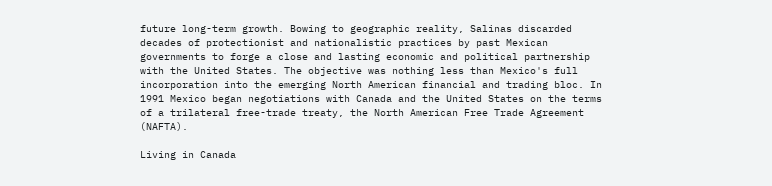future long-term growth. Bowing to geographic reality, Salinas discarded decades of protectionist and nationalistic practices by past Mexican governments to forge a close and lasting economic and political partnership with the United States. The objective was nothing less than Mexico's full incorporation into the emerging North American financial and trading bloc. In 1991 Mexico began negotiations with Canada and the United States on the terms of a trilateral free-trade treaty, the North American Free Trade Agreement (NAFTA).

Living in Canada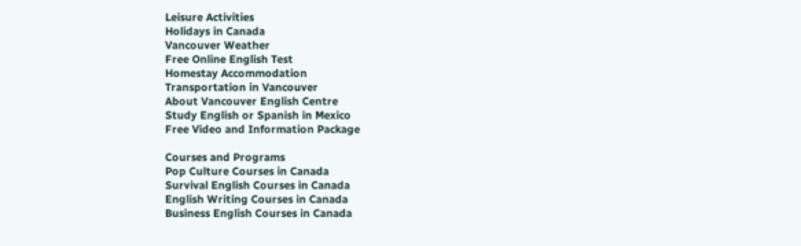Leisure Activities
Holidays in Canada
Vancouver Weather
Free Online English Test
Homestay Accommodation
Transportation in Vancouver
About Vancouver English Centre
Study English or Spanish in Mexico
Free Video and Information Package

Courses and Programs
Pop Culture Courses in Canada
Survival English Courses in Canada
English Writing Courses in Canada
Business English Courses in Canada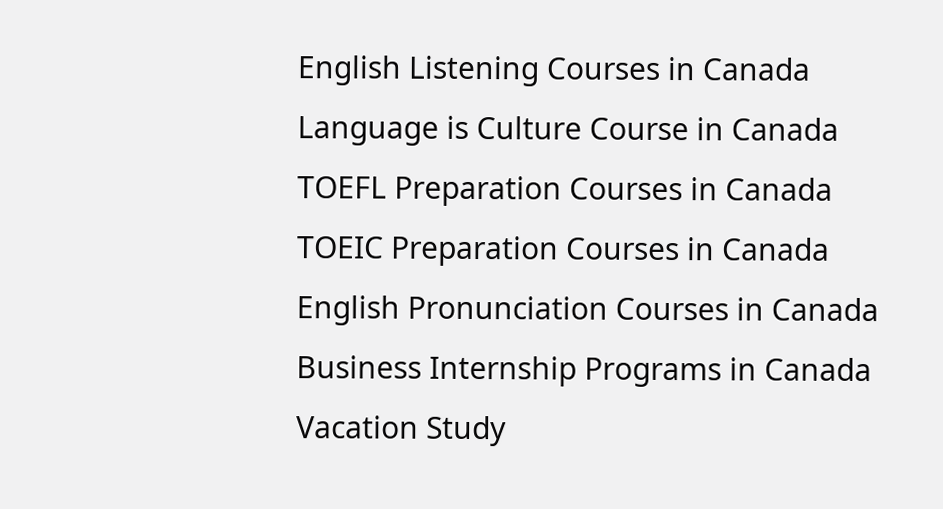English Listening Courses in Canada
Language is Culture Course in Canada
TOEFL Preparation Courses in Canada
TOEIC Preparation Courses in Canada
English Pronunciation Courses in Canada
Business Internship Programs in Canada
Vacation Study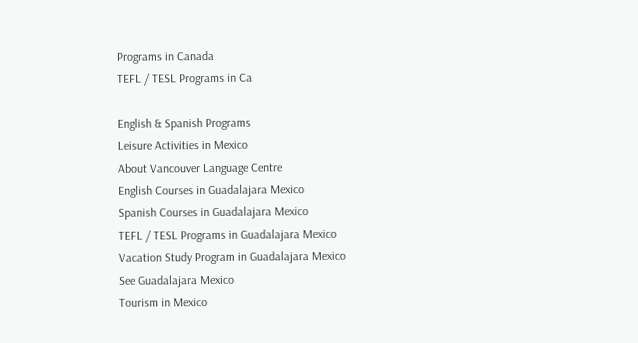Programs in Canada
TEFL / TESL Programs in Ca

English & Spanish Programs
Leisure Activities in Mexico
About Vancouver Language Centre
English Courses in Guadalajara Mexico
Spanish Courses in Guadalajara Mexico
TEFL / TESL Programs in Guadalajara Mexico
Vacation Study Program in Guadalajara Mexico
See Guadalajara Mexico
Tourism in Mexico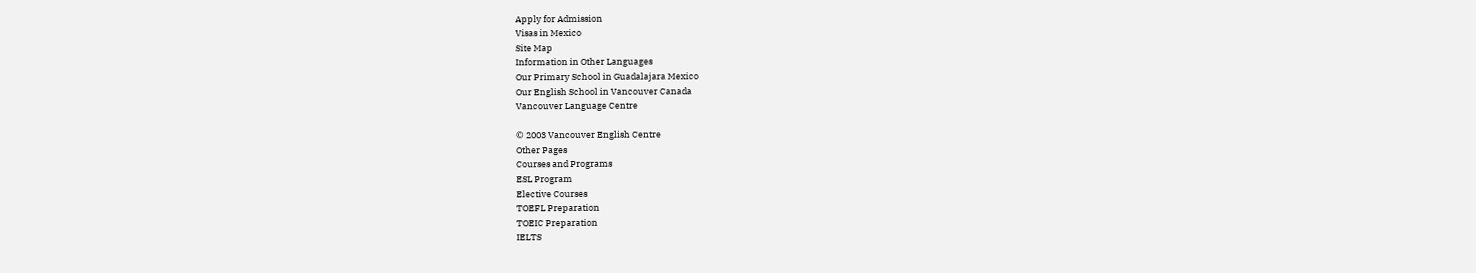Apply for Admission
Visas in Mexico
Site Map
Information in Other Languages
Our Primary School in Guadalajara Mexico
Our English School in Vancouver Canada
Vancouver Language Centre

© 2003 Vancouver English Centre
Other Pages
Courses and Programs
ESL Program
Elective Courses
TOEFL Preparation
TOEIC Preparation
IELTS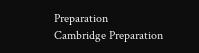Preparation
Cambridge Preparation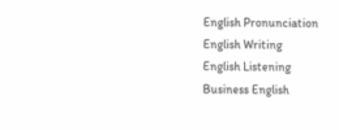English Pronunciation
English Writing
English Listening
Business English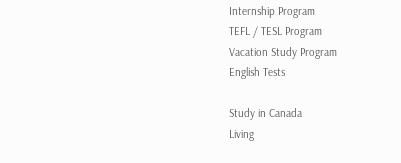Internship Program
TEFL / TESL Program
Vacation Study Program
English Tests

Study in Canada
Living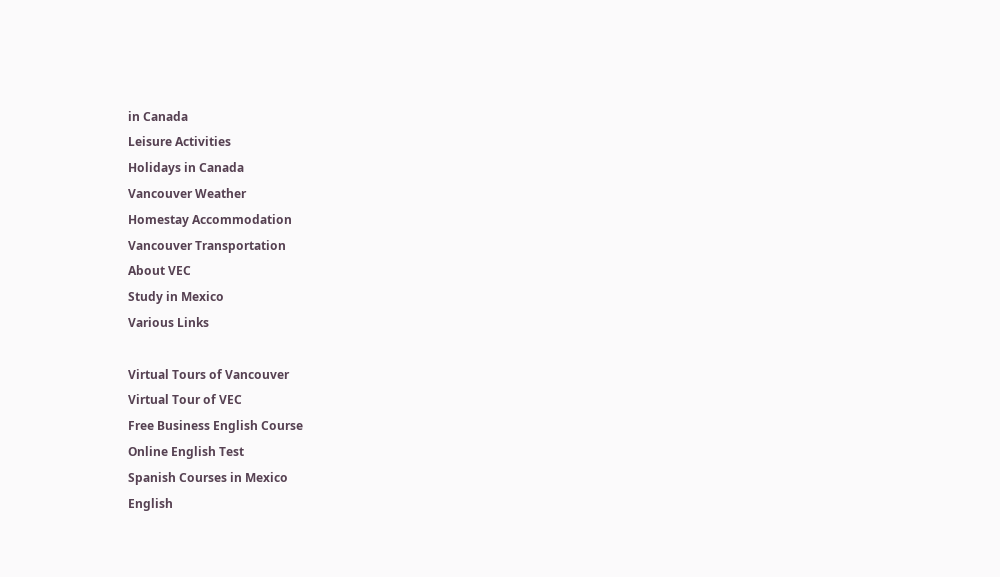in Canada
Leisure Activities
Holidays in Canada
Vancouver Weather
Homestay Accommodation
Vancouver Transportation
About VEC
Study in Mexico
Various Links

Virtual Tours of Vancouver
Virtual Tour of VEC
Free Business English Course
Online English Test
Spanish Courses in Mexico
English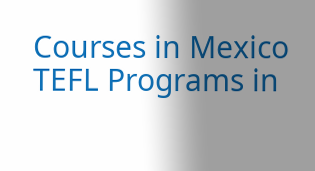Courses in Mexico
TEFL Programs in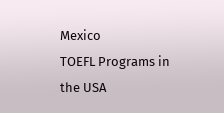Mexico
TOEFL Programs in the USA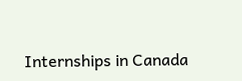Internships in Canada